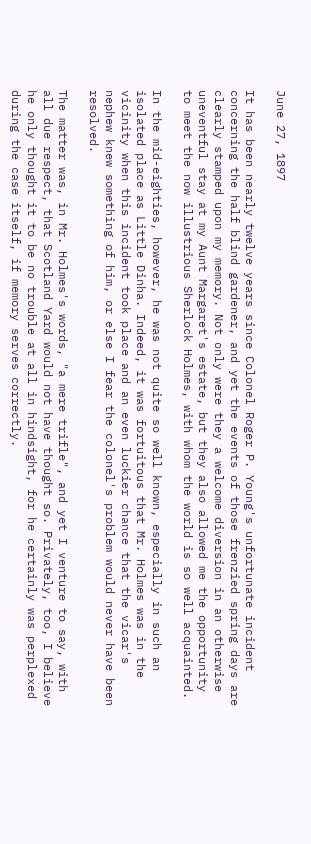June 27, 1897

It has been nearly twelve years since Colonel Roger P. Young's unfortunate incident concerning the half blind gardener, and yet the events of those frenzied spring days are clearly stamped upon my memory. Not only were they a welcome diversion in an otherwise uneventful stay at my Aunt Margaret's estate, but they also allowed me the opportunity to meet the now illustrious Sherlock Holmes, with whom the world is so well acquainted.

In the mid-eighties, however, he was not quite so well known, especially in such an isolated place as Little Dinha. Indeed, it was fortuitous that Mr. Holmes was in the vicinity when this incident took place and an even luckier chance that the vicar's nephew knew something of him, or else I fear the colonel's problem would never have been resolved.

The matter was, in Mr. Holmes's words, "a mere trifle", and yet I venture to say, with all due respect, that Scotland Yard would not have thought so. Privately, too, I believe he only thought it to be no trouble at all in hindsight, for he certainly was perplexed during the case itself, if memory serves correctly.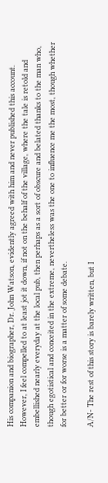His companion and biographer, Dr. John Watson, evidently agreed with him and never published this account. However, I feel compelled to at least jot it down, if not on the behalf of the village, where the tale is retold and embellished nearly everyday at the local pub, then perhaps as a sort of obscure and belated thanks to the man who, though egotistical and conceited in the extreme, nevertheless was the one to influence me the most, though whether for better or for worse is a matter of some debate.

A/N- The rest of this story is barely written, but I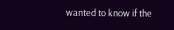wanted to know if the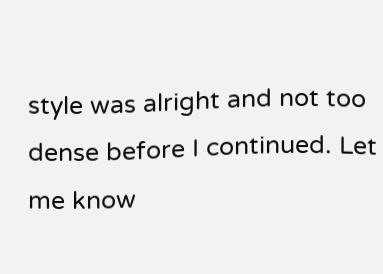style was alright and not too dense before I continued. Let me know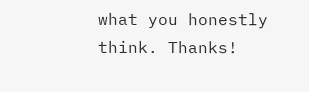what you honestly think. Thanks!